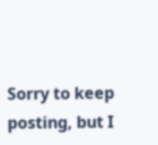Sorry to keep posting, but I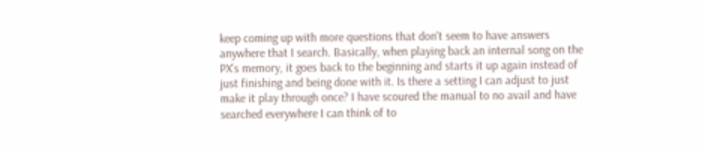keep coming up with more questions that don't seem to have answers anywhere that I search. Basically, when playing back an internal song on the PX's memory, it goes back to the beginning and starts it up again instead of just finishing and being done with it. Is there a setting I can adjust to just make it play through once? I have scoured the manual to no avail and have searched everywhere I can think of to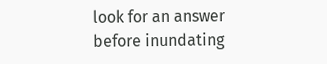look for an answer before inundating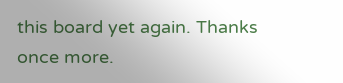this board yet again. Thanks once more.